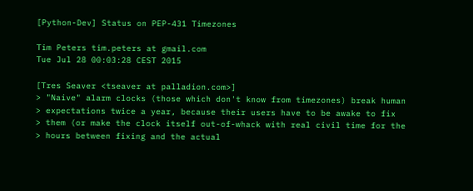[Python-Dev] Status on PEP-431 Timezones

Tim Peters tim.peters at gmail.com
Tue Jul 28 00:03:28 CEST 2015

[Tres Seaver <tseaver at palladion.com>]
> "Naive" alarm clocks (those which don't know from timezones) break human
> expectations twice a year, because their users have to be awake to fix
> them (or make the clock itself out-of-whack with real civil time for the
> hours between fixing and the actual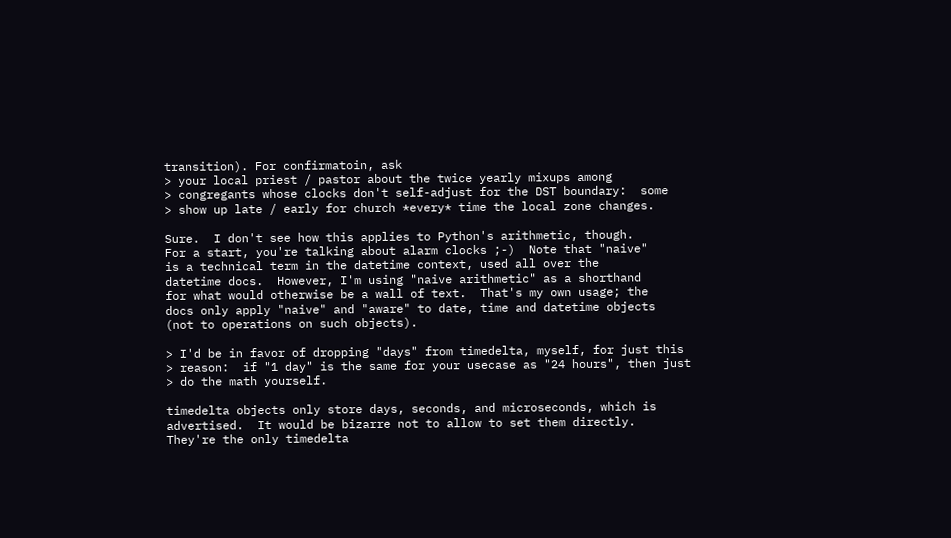transition). For confirmatoin, ask
> your local priest / pastor about the twice yearly mixups among
> congregants whose clocks don't self-adjust for the DST boundary:  some
> show up late / early for church *every* time the local zone changes.

Sure.  I don't see how this applies to Python's arithmetic, though.
For a start, you're talking about alarm clocks ;-)  Note that "naive"
is a technical term in the datetime context, used all over the
datetime docs.  However, I'm using "naive arithmetic" as a shorthand
for what would otherwise be a wall of text.  That's my own usage; the
docs only apply "naive" and "aware" to date, time and datetime objects
(not to operations on such objects).

> I'd be in favor of dropping "days" from timedelta, myself, for just this
> reason:  if "1 day" is the same for your usecase as "24 hours", then just
> do the math yourself.

timedelta objects only store days, seconds, and microseconds, which is
advertised.  It would be bizarre not to allow to set them directly.
They're the only timedelta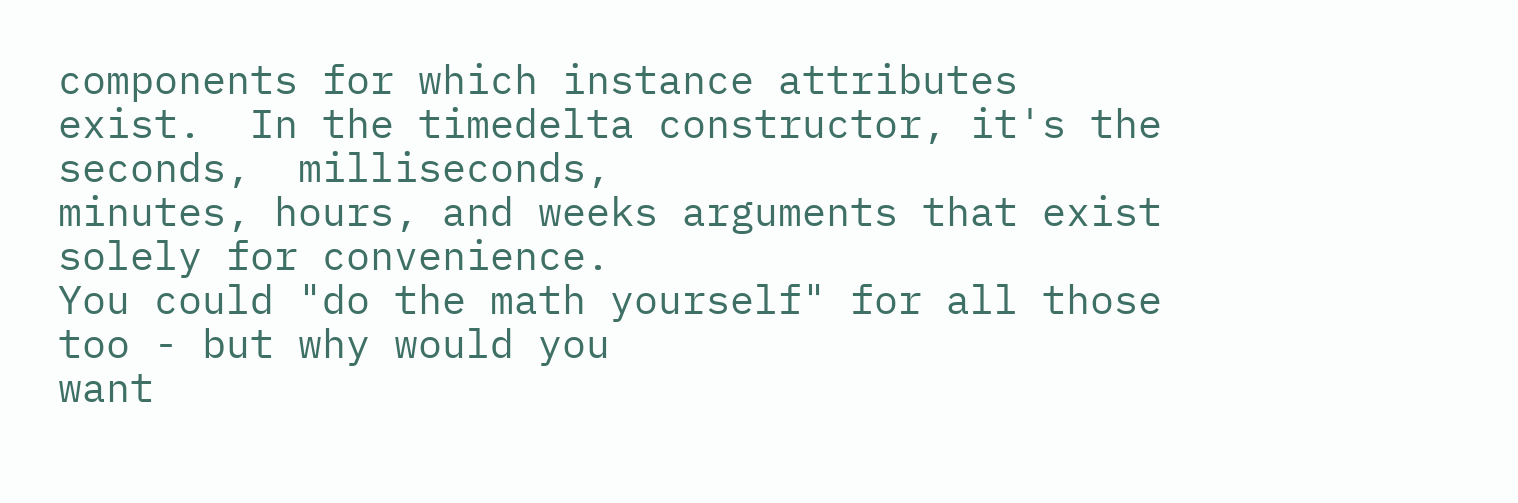components for which instance attributes
exist.  In the timedelta constructor, it's the seconds,  milliseconds,
minutes, hours, and weeks arguments that exist solely for convenience.
You could "do the math yourself" for all those too - but why would you
want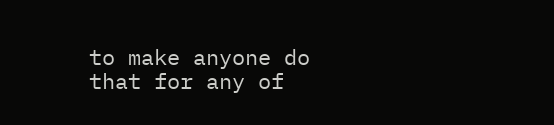to make anyone do that for any of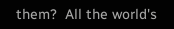them?  All the world's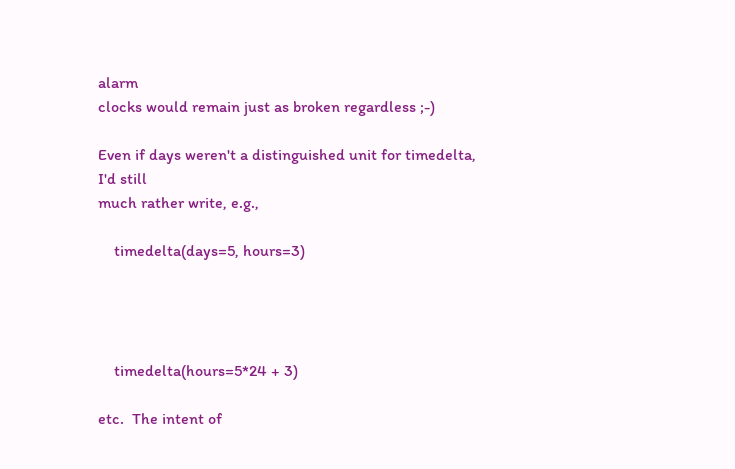alarm
clocks would remain just as broken regardless ;-)

Even if days weren't a distinguished unit for timedelta, I'd still
much rather write, e.g.,

    timedelta(days=5, hours=3)




    timedelta(hours=5*24 + 3)

etc.  The intent of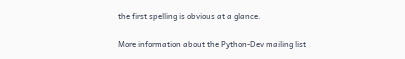the first spelling is obvious at a glance.

More information about the Python-Dev mailing list